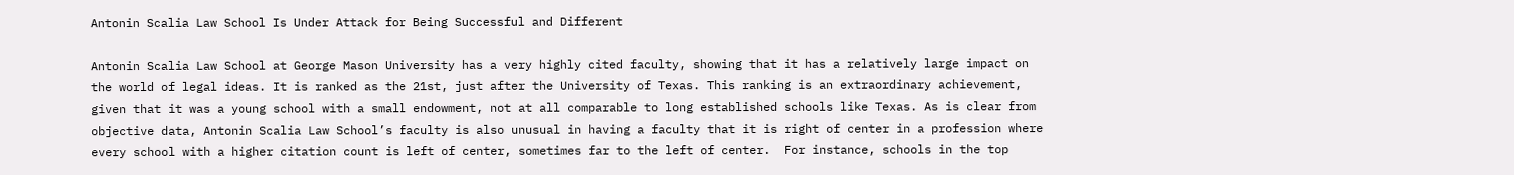Antonin Scalia Law School Is Under Attack for Being Successful and Different

Antonin Scalia Law School at George Mason University has a very highly cited faculty, showing that it has a relatively large impact on the world of legal ideas. It is ranked as the 21st, just after the University of Texas. This ranking is an extraordinary achievement, given that it was a young school with a small endowment, not at all comparable to long established schools like Texas. As is clear from objective data, Antonin Scalia Law School’s faculty is also unusual in having a faculty that it is right of center in a profession where every school with a higher citation count is left of center, sometimes far to the left of center.  For instance, schools in the top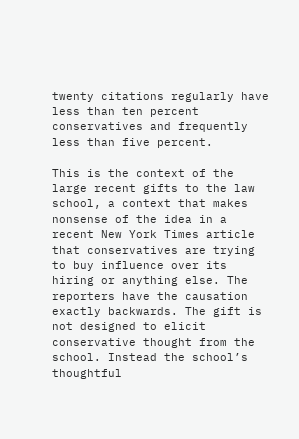twenty citations regularly have less than ten percent conservatives and frequently less than five percent.

This is the context of the large recent gifts to the law school, a context that makes nonsense of the idea in a recent New York Times article that conservatives are trying to buy influence over its hiring or anything else. The reporters have the causation exactly backwards. The gift is not designed to elicit conservative thought from the school. Instead the school’s thoughtful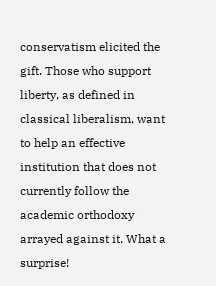conservatism elicited the gift. Those who support liberty, as defined in classical liberalism, want to help an effective institution that does not currently follow the academic orthodoxy arrayed against it. What a surprise!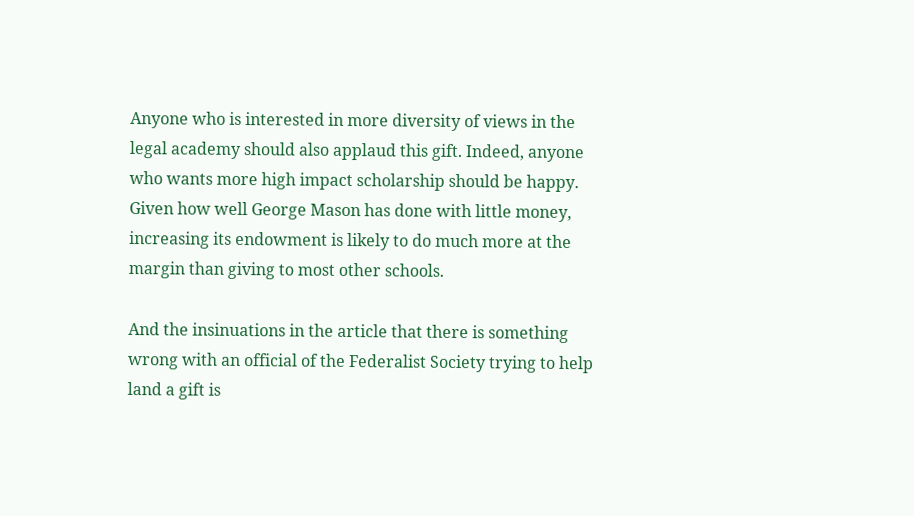Anyone who is interested in more diversity of views in the legal academy should also applaud this gift. Indeed, anyone who wants more high impact scholarship should be happy. Given how well George Mason has done with little money, increasing its endowment is likely to do much more at the margin than giving to most other schools.

And the insinuations in the article that there is something wrong with an official of the Federalist Society trying to help land a gift is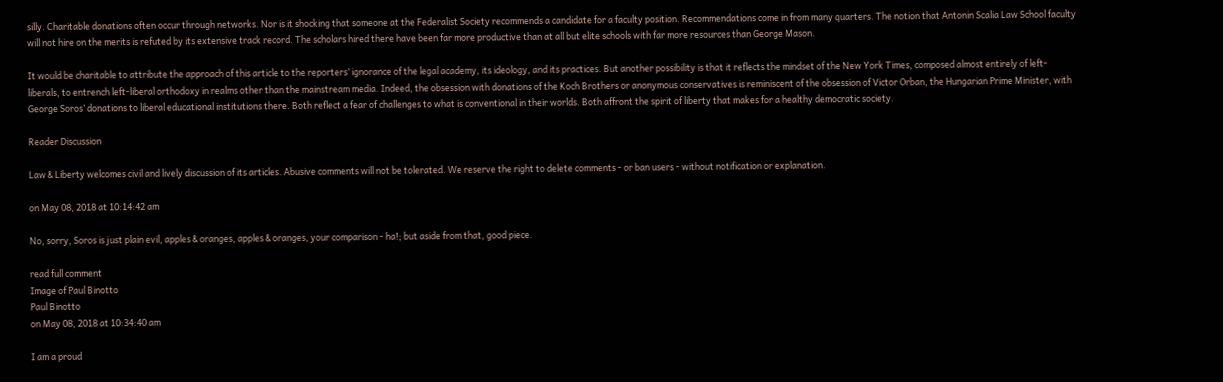silly. Charitable donations often occur through networks. Nor is it shocking that someone at the Federalist Society recommends a candidate for a faculty position. Recommendations come in from many quarters. The notion that Antonin Scalia Law School faculty will not hire on the merits is refuted by its extensive track record. The scholars hired there have been far more productive than at all but elite schools with far more resources than George Mason.

It would be charitable to attribute the approach of this article to the reporters’ ignorance of the legal academy, its ideology, and its practices. But another possibility is that it reflects the mindset of the New York Times, composed almost entirely of left-liberals, to entrench left-liberal orthodoxy in realms other than the mainstream media. Indeed, the obsession with donations of the Koch Brothers or anonymous conservatives is reminiscent of the obsession of Victor Orban, the Hungarian Prime Minister, with George Soros’ donations to liberal educational institutions there. Both reflect a fear of challenges to what is conventional in their worlds. Both affront the spirit of liberty that makes for a healthy democratic society.

Reader Discussion

Law & Liberty welcomes civil and lively discussion of its articles. Abusive comments will not be tolerated. We reserve the right to delete comments - or ban users - without notification or explanation.

on May 08, 2018 at 10:14:42 am

No, sorry, Soros is just plain evil, apples & oranges, apples & oranges, your comparison - ha!; but aside from that, good piece.

read full comment
Image of Paul Binotto
Paul Binotto
on May 08, 2018 at 10:34:40 am

I am a proud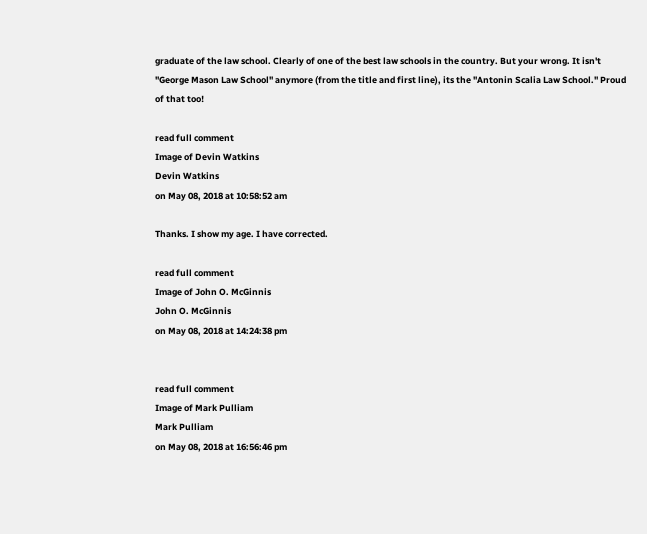graduate of the law school. Clearly of one of the best law schools in the country. But your wrong. It isn't "George Mason Law School" anymore (from the title and first line), its the "Antonin Scalia Law School." Proud of that too!

read full comment
Image of Devin Watkins
Devin Watkins
on May 08, 2018 at 10:58:52 am

Thanks. I show my age. I have corrected.

read full comment
Image of John O. McGinnis
John O. McGinnis
on May 08, 2018 at 14:24:38 pm


read full comment
Image of Mark Pulliam
Mark Pulliam
on May 08, 2018 at 16:56:46 pm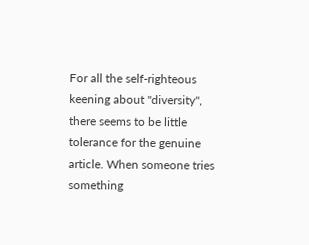For all the self-righteous keening about "diversity", there seems to be little tolerance for the genuine article. When someone tries something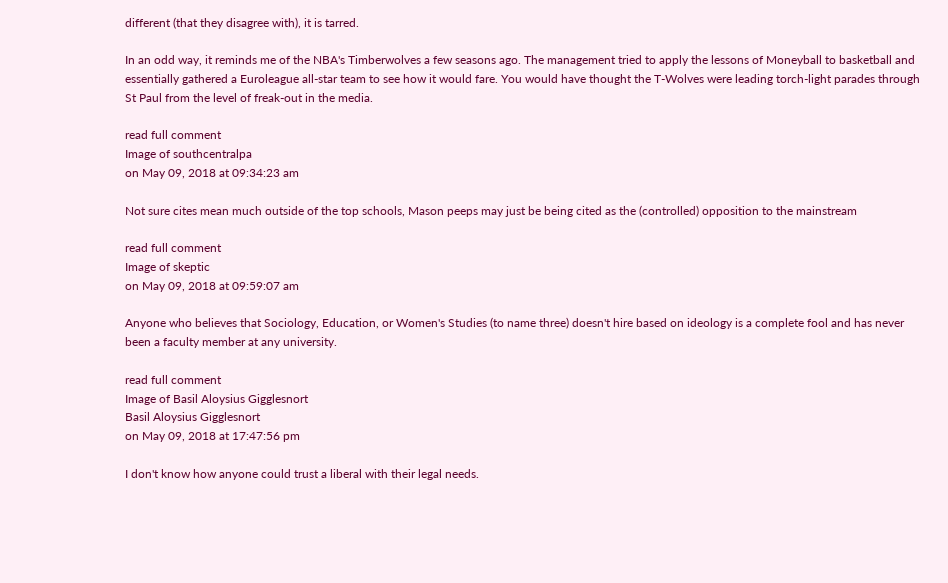different (that they disagree with), it is tarred.

In an odd way, it reminds me of the NBA's Timberwolves a few seasons ago. The management tried to apply the lessons of Moneyball to basketball and essentially gathered a Euroleague all-star team to see how it would fare. You would have thought the T-Wolves were leading torch-light parades through St Paul from the level of freak-out in the media.

read full comment
Image of southcentralpa
on May 09, 2018 at 09:34:23 am

Not sure cites mean much outside of the top schools, Mason peeps may just be being cited as the (controlled) opposition to the mainstream

read full comment
Image of skeptic
on May 09, 2018 at 09:59:07 am

Anyone who believes that Sociology, Education, or Women's Studies (to name three) doesn't hire based on ideology is a complete fool and has never been a faculty member at any university.

read full comment
Image of Basil Aloysius Gigglesnort
Basil Aloysius Gigglesnort
on May 09, 2018 at 17:47:56 pm

I don't know how anyone could trust a liberal with their legal needs.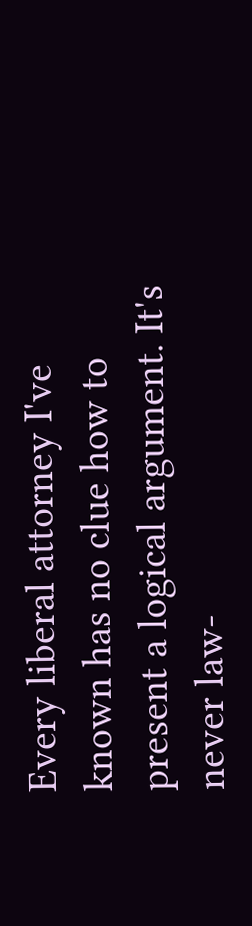Every liberal attorney I've known has no clue how to present a logical argument. It's never law-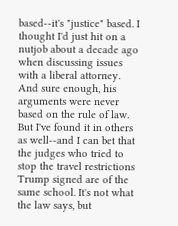based--it's "justice" based. I thought I'd just hit on a nutjob about a decade ago when discussing issues with a liberal attorney. And sure enough, his arguments were never based on the rule of law. But I've found it in others as well--and I can bet that the judges who tried to stop the travel restrictions Trump signed are of the same school. It's not what the law says, but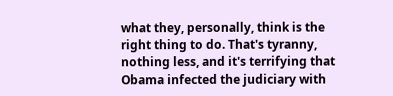what they, personally, think is the right thing to do. That's tyranny, nothing less, and it's terrifying that Obama infected the judiciary with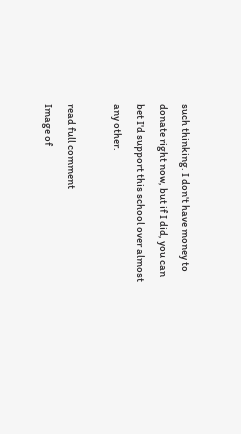such thinking. I don't have money to donate right now, but if I did, you can bet I'd support this school over almost any other.

read full comment
Image of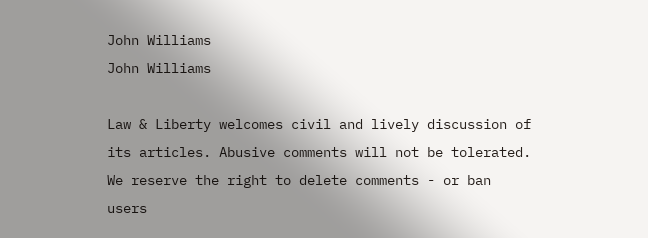John Williams
John Williams

Law & Liberty welcomes civil and lively discussion of its articles. Abusive comments will not be tolerated. We reserve the right to delete comments - or ban users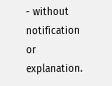- without notification or explanation.